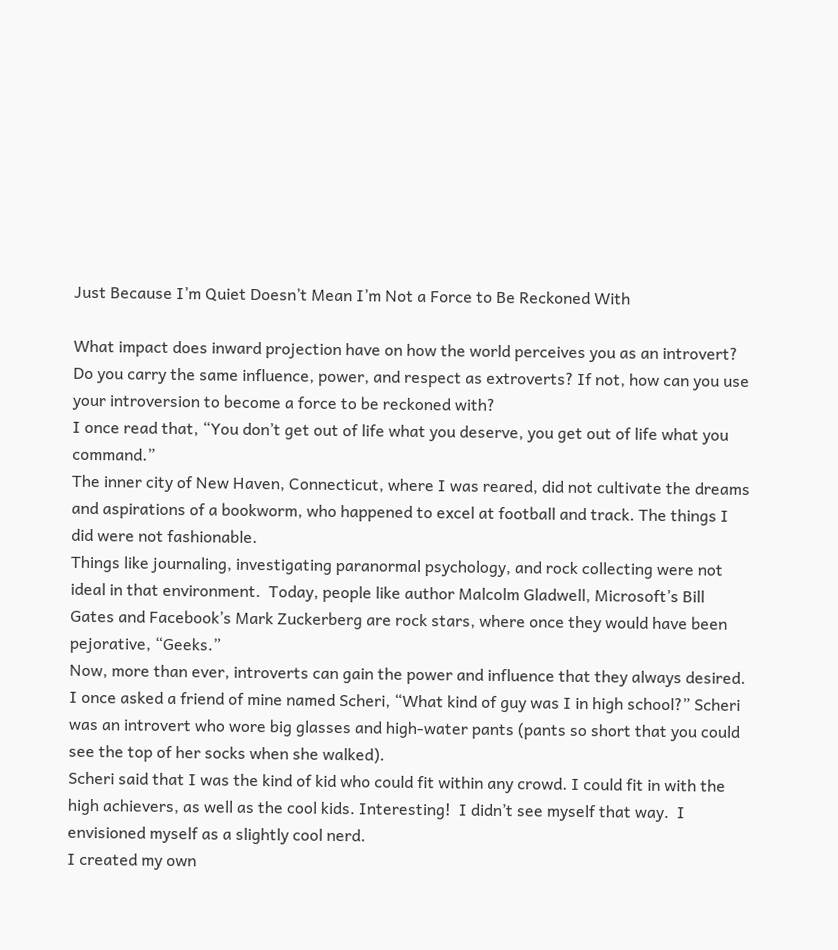Just Because I’m Quiet Doesn’t Mean I’m Not a Force to Be Reckoned With

What impact does inward projection have on how the world perceives you as an introvert?
Do you carry the same influence, power, and respect as extroverts? If not, how can you use your introversion to become a force to be reckoned with?
I once read that, “You don’t get out of life what you deserve, you get out of life what you command.”
The inner city of New Haven, Connecticut, where I was reared, did not cultivate the dreams and aspirations of a bookworm, who happened to excel at football and track. The things I did were not fashionable.
Things like journaling, investigating paranormal psychology, and rock collecting were not ideal in that environment.  Today, people like author Malcolm Gladwell, Microsoft’s Bill Gates and Facebook’s Mark Zuckerberg are rock stars, where once they would have been pejorative, “Geeks.”
Now, more than ever, introverts can gain the power and influence that they always desired.
I once asked a friend of mine named Scheri, “What kind of guy was I in high school?” Scheri was an introvert who wore big glasses and high-water pants (pants so short that you could see the top of her socks when she walked).
Scheri said that I was the kind of kid who could fit within any crowd. I could fit in with the high achievers, as well as the cool kids. Interesting!  I didn’t see myself that way.  I envisioned myself as a slightly cool nerd.
I created my own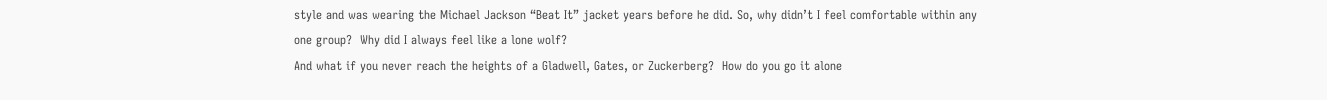style and was wearing the Michael Jackson “Beat It” jacket years before he did. So, why didn’t I feel comfortable within any one group?  Why did I always feel like a lone wolf?
And what if you never reach the heights of a Gladwell, Gates, or Zuckerberg?  How do you go it alone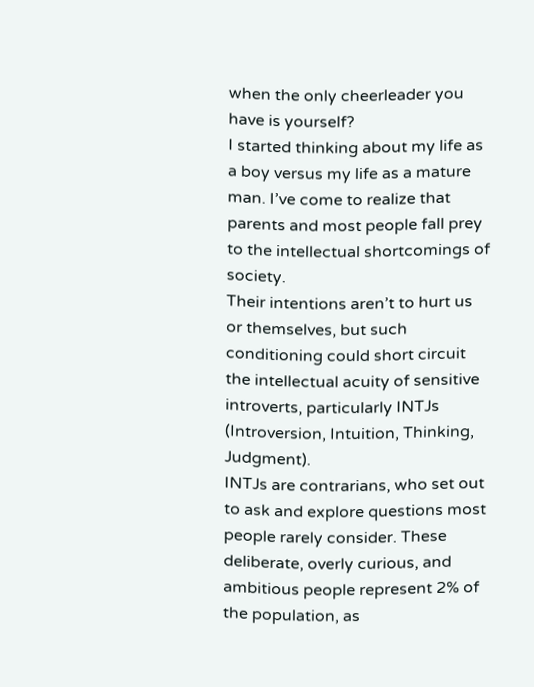when the only cheerleader you have is yourself?
I started thinking about my life as a boy versus my life as a mature man. I’ve come to realize that parents and most people fall prey to the intellectual shortcomings of society.
Their intentions aren’t to hurt us or themselves, but such conditioning could short circuit the intellectual acuity of sensitive introverts, particularly INTJs (Introversion, Intuition, Thinking, Judgment).
INTJs are contrarians, who set out to ask and explore questions most people rarely consider. These deliberate, overly curious, and ambitious people represent 2% of the population, as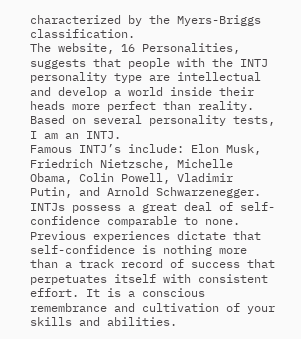characterized by the Myers-Briggs classification.
The website, 16 Personalities, suggests that people with the INTJ personality type are intellectual and develop a world inside their heads more perfect than reality. Based on several personality tests, I am an INTJ.
Famous INTJ’s include: Elon Musk, Friedrich Nietzsche, Michelle Obama, Colin Powell, Vladimir Putin, and Arnold Schwarzenegger. INTJs possess a great deal of self-confidence comparable to none.
Previous experiences dictate that self-confidence is nothing more than a track record of success that perpetuates itself with consistent effort. It is a conscious remembrance and cultivation of your skills and abilities.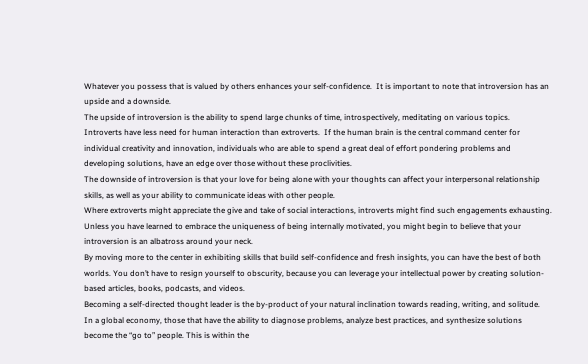Whatever you possess that is valued by others enhances your self-confidence.  It is important to note that introversion has an upside and a downside.
The upside of introversion is the ability to spend large chunks of time, introspectively, meditating on various topics.
Introverts have less need for human interaction than extroverts.  If the human brain is the central command center for individual creativity and innovation, individuals who are able to spend a great deal of effort pondering problems and developing solutions, have an edge over those without these proclivities.
The downside of introversion is that your love for being alone with your thoughts can affect your interpersonal relationship skills, as well as your ability to communicate ideas with other people.
Where extroverts might appreciate the give and take of social interactions, introverts might find such engagements exhausting.  Unless you have learned to embrace the uniqueness of being internally motivated, you might begin to believe that your introversion is an albatross around your neck.
By moving more to the center in exhibiting skills that build self-confidence and fresh insights, you can have the best of both worlds. You don’t have to resign yourself to obscurity, because you can leverage your intellectual power by creating solution-based articles, books, podcasts, and videos.
Becoming a self-directed thought leader is the by-product of your natural inclination towards reading, writing, and solitude.
In a global economy, those that have the ability to diagnose problems, analyze best practices, and synthesize solutions become the “go to” people. This is within the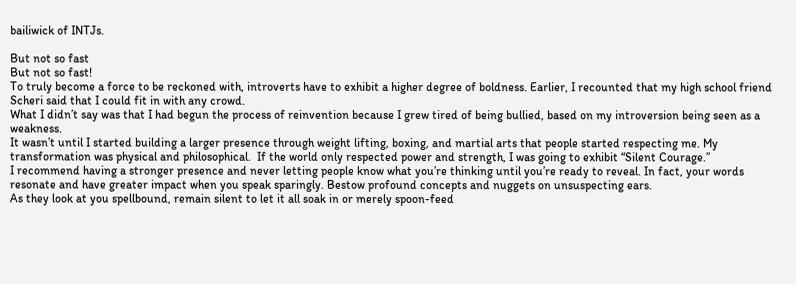bailiwick of INTJs.

But not so fast
But not so fast!
To truly become a force to be reckoned with, introverts have to exhibit a higher degree of boldness. Earlier, I recounted that my high school friend Scheri said that I could fit in with any crowd.
What I didn’t say was that I had begun the process of reinvention because I grew tired of being bullied, based on my introversion being seen as a weakness.
It wasn’t until I started building a larger presence through weight lifting, boxing, and martial arts that people started respecting me. My transformation was physical and philosophical.  If the world only respected power and strength, I was going to exhibit “Silent Courage.”
I recommend having a stronger presence and never letting people know what you’re thinking until you’re ready to reveal. In fact, your words resonate and have greater impact when you speak sparingly. Bestow profound concepts and nuggets on unsuspecting ears.
As they look at you spellbound, remain silent to let it all soak in or merely spoon-feed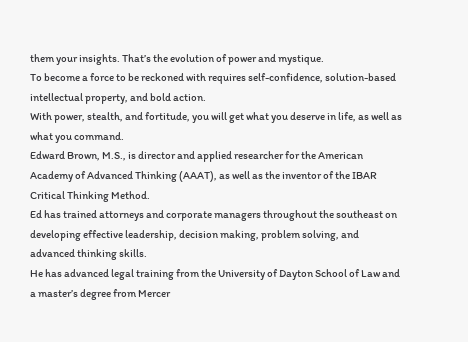them your insights. That’s the evolution of power and mystique.
To become a force to be reckoned with requires self-confidence, solution-based intellectual property, and bold action.
With power, stealth, and fortitude, you will get what you deserve in life, as well as what you command.
Edward Brown, M.S., is director and applied researcher for the American Academy of Advanced Thinking (AAAT), as well as the inventor of the IBAR Critical Thinking Method.
Ed has trained attorneys and corporate managers throughout the southeast on developing effective leadership, decision making, problem solving, and advanced thinking skills.
He has advanced legal training from the University of Dayton School of Law and a master’s degree from Mercer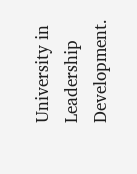University in Leadership Development.